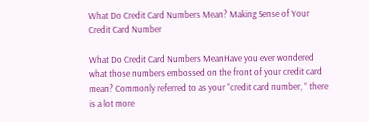What Do Credit Card Numbers Mean? Making Sense of Your Credit Card Number

What Do Credit Card Numbers MeanHave you ever wondered what those numbers embossed on the front of your credit card mean? Commonly referred to as your “credit card number, ” there is a lot more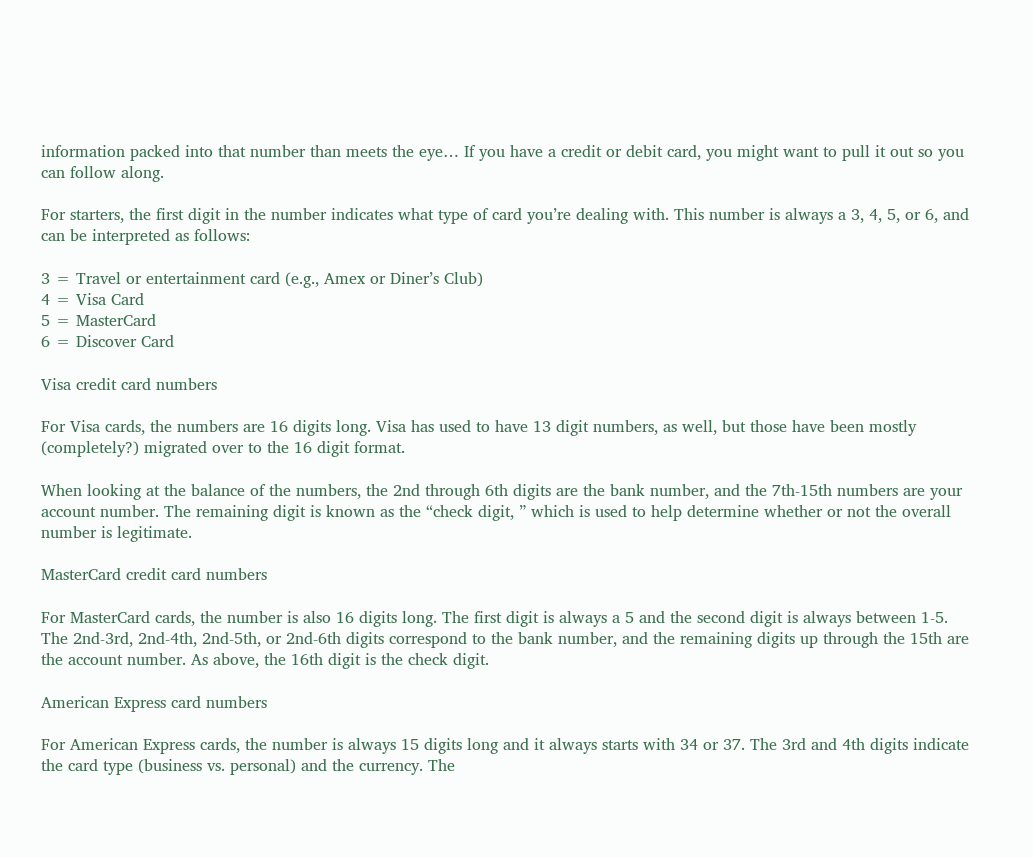information packed into that number than meets the eye… If you have a credit or debit card, you might want to pull it out so you can follow along.

For starters, the first digit in the number indicates what type of card you’re dealing with. This number is always a 3, 4, 5, or 6, and can be interpreted as follows:

3 = Travel or entertainment card (e.g., Amex or Diner’s Club)
4 = Visa Card
5 = MasterCard
6 = Discover Card

Visa credit card numbers

For Visa cards, the numbers are 16 digits long. Visa has used to have 13 digit numbers, as well, but those have been mostly (completely?) migrated over to the 16 digit format.

When looking at the balance of the numbers, the 2nd through 6th digits are the bank number, and the 7th-15th numbers are your account number. The remaining digit is known as the “check digit, ” which is used to help determine whether or not the overall number is legitimate.

MasterCard credit card numbers

For MasterCard cards, the number is also 16 digits long. The first digit is always a 5 and the second digit is always between 1-5. The 2nd-3rd, 2nd-4th, 2nd-5th, or 2nd-6th digits correspond to the bank number, and the remaining digits up through the 15th are the account number. As above, the 16th digit is the check digit.

American Express card numbers

For American Express cards, the number is always 15 digits long and it always starts with 34 or 37. The 3rd and 4th digits indicate the card type (business vs. personal) and the currency. The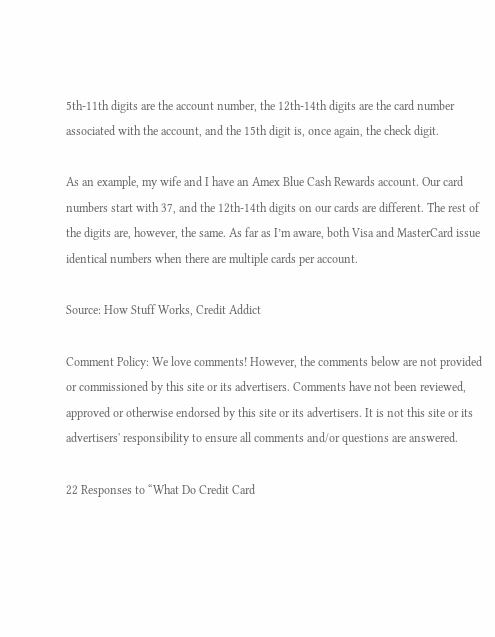5th-11th digits are the account number, the 12th-14th digits are the card number associated with the account, and the 15th digit is, once again, the check digit.

As an example, my wife and I have an Amex Blue Cash Rewards account. Our card numbers start with 37, and the 12th-14th digits on our cards are different. The rest of the digits are, however, the same. As far as I’m aware, both Visa and MasterCard issue identical numbers when there are multiple cards per account.

Source: How Stuff Works, Credit Addict

Comment Policy: We love comments! However, the comments below are not provided or commissioned by this site or its advertisers. Comments have not been reviewed, approved or otherwise endorsed by this site or its advertisers. It is not this site or its advertisers' responsibility to ensure all comments and/or questions are answered.

22 Responses to “What Do Credit Card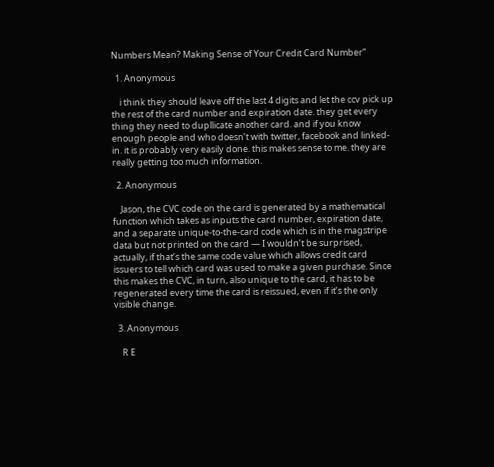Numbers Mean? Making Sense of Your Credit Card Number”

  1. Anonymous

    i think they should leave off the last 4 digits and let the ccv pick up the rest of the card number and expiration date. they get every thing they need to dupllicate another card. and if you know enough people and who doesn’t with twitter, facebook and linked-in. it is probably very easily done. this makes sense to me. they are really getting too much information.

  2. Anonymous

    Jason, the CVC code on the card is generated by a mathematical function which takes as inputs the card number, expiration date, and a separate unique-to-the-card code which is in the magstripe data but not printed on the card — I wouldn’t be surprised, actually, if that’s the same code value which allows credit card issuers to tell which card was used to make a given purchase. Since this makes the CVC, in turn, also unique to the card, it has to be regenerated every time the card is reissued, even if it’s the only visible change.

  3. Anonymous

    R E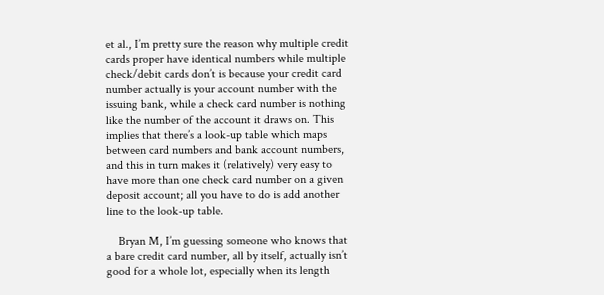et al., I’m pretty sure the reason why multiple credit cards proper have identical numbers while multiple check/debit cards don’t is because your credit card number actually is your account number with the issuing bank, while a check card number is nothing like the number of the account it draws on. This implies that there’s a look-up table which maps between card numbers and bank account numbers, and this in turn makes it (relatively) very easy to have more than one check card number on a given deposit account; all you have to do is add another line to the look-up table.

    Bryan M, I’m guessing someone who knows that a bare credit card number, all by itself, actually isn’t good for a whole lot, especially when its length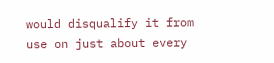would disqualify it from use on just about every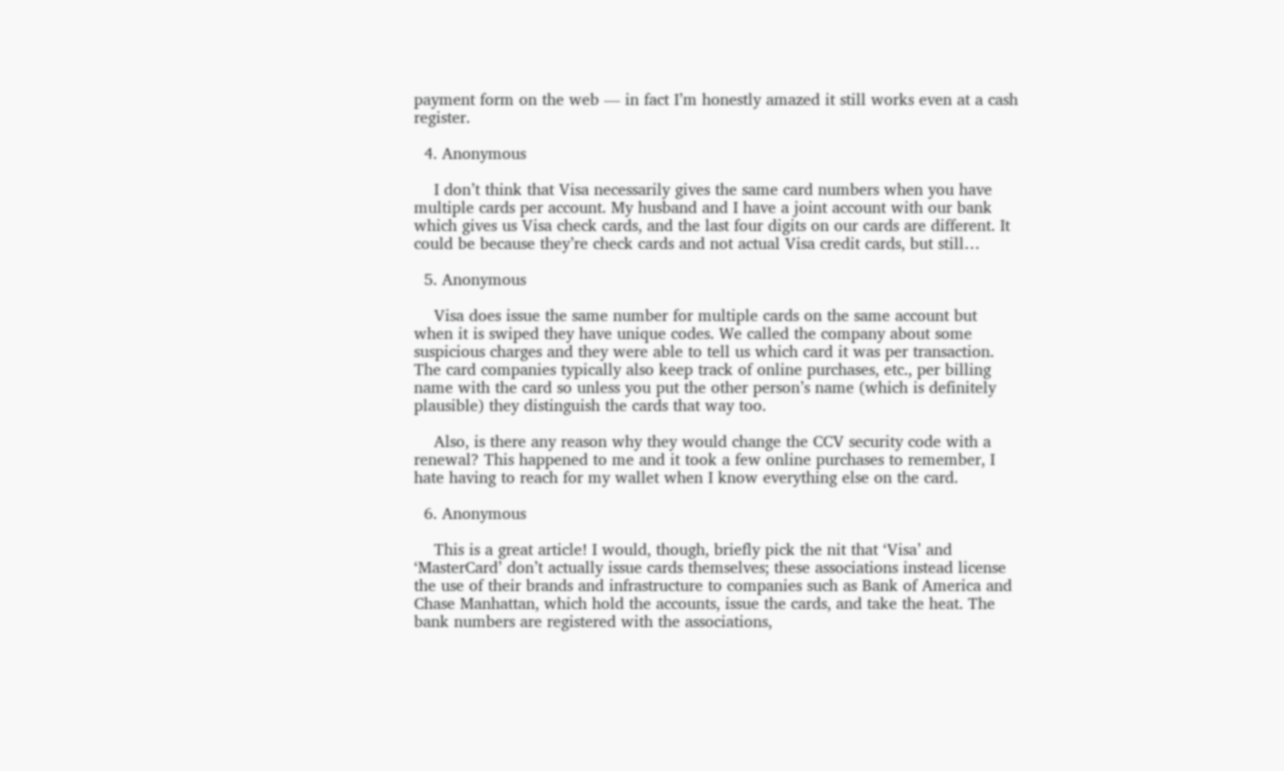payment form on the web — in fact I’m honestly amazed it still works even at a cash register.

  4. Anonymous

    I don’t think that Visa necessarily gives the same card numbers when you have multiple cards per account. My husband and I have a joint account with our bank which gives us Visa check cards, and the last four digits on our cards are different. It could be because they’re check cards and not actual Visa credit cards, but still…

  5. Anonymous

    Visa does issue the same number for multiple cards on the same account but when it is swiped they have unique codes. We called the company about some suspicious charges and they were able to tell us which card it was per transaction. The card companies typically also keep track of online purchases, etc., per billing name with the card so unless you put the other person’s name (which is definitely plausible) they distinguish the cards that way too.

    Also, is there any reason why they would change the CCV security code with a renewal? This happened to me and it took a few online purchases to remember, I hate having to reach for my wallet when I know everything else on the card.

  6. Anonymous

    This is a great article! I would, though, briefly pick the nit that ‘Visa’ and ‘MasterCard’ don’t actually issue cards themselves; these associations instead license the use of their brands and infrastructure to companies such as Bank of America and Chase Manhattan, which hold the accounts, issue the cards, and take the heat. The bank numbers are registered with the associations,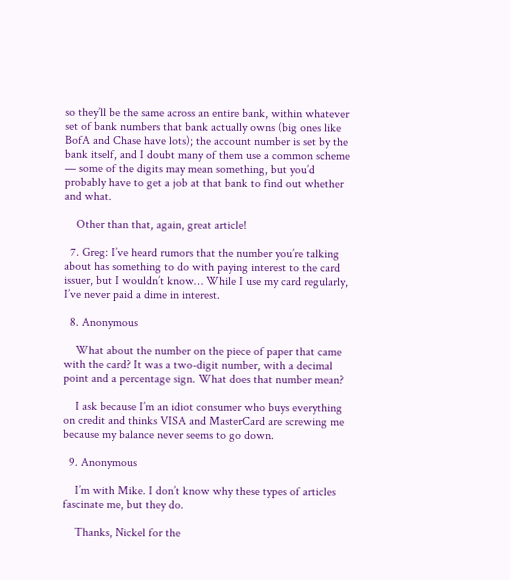so they’ll be the same across an entire bank, within whatever set of bank numbers that bank actually owns (big ones like BofA and Chase have lots); the account number is set by the bank itself, and I doubt many of them use a common scheme — some of the digits may mean something, but you’d probably have to get a job at that bank to find out whether and what.

    Other than that, again, great article!

  7. Greg: I’ve heard rumors that the number you’re talking about has something to do with paying interest to the card issuer, but I wouldn’t know… While I use my card regularly, I’ve never paid a dime in interest.

  8. Anonymous

    What about the number on the piece of paper that came with the card? It was a two-digit number, with a decimal point and a percentage sign. What does that number mean?

    I ask because I’m an idiot consumer who buys everything on credit and thinks VISA and MasterCard are screwing me because my balance never seems to go down.

  9. Anonymous

    I’m with Mike. I don’t know why these types of articles fascinate me, but they do.

    Thanks, Nickel for the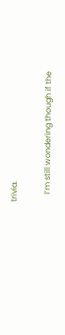trivia.

    I’m still wondering though if the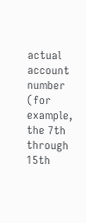actual account number (for example, the 7th through 15th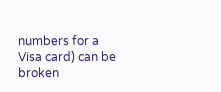numbers for a Visa card) can be broken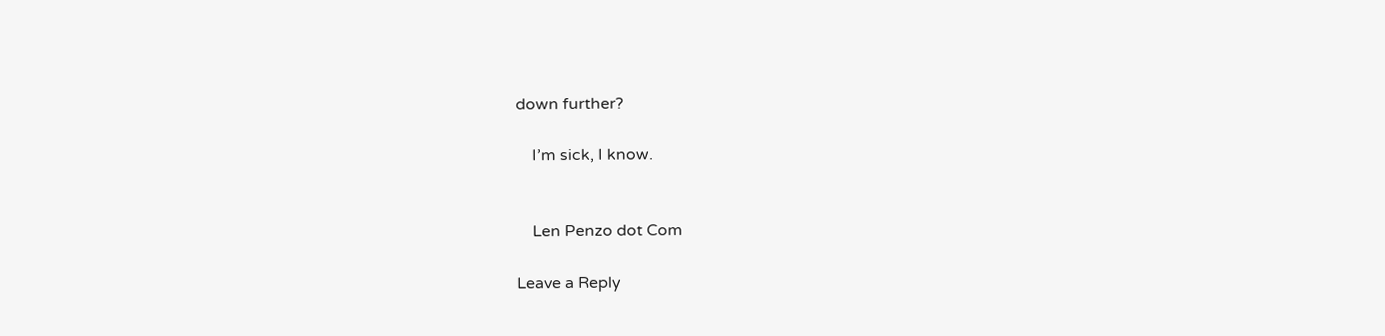down further?

    I’m sick, I know.


    Len Penzo dot Com

Leave a Reply